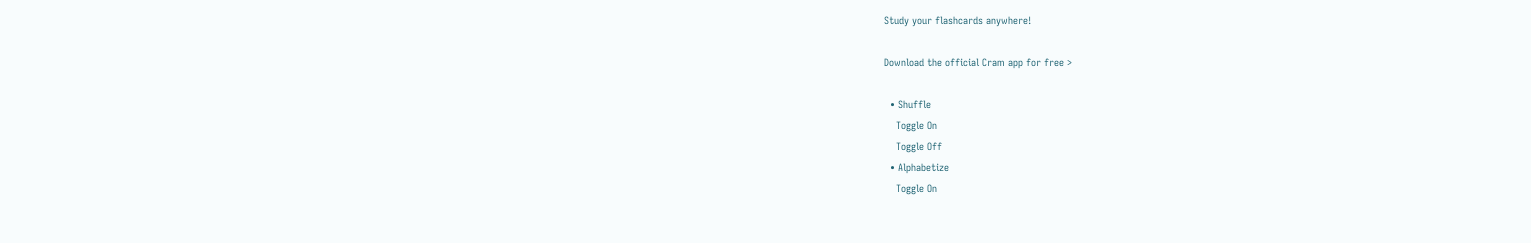Study your flashcards anywhere!

Download the official Cram app for free >

  • Shuffle
    Toggle On
    Toggle Off
  • Alphabetize
    Toggle On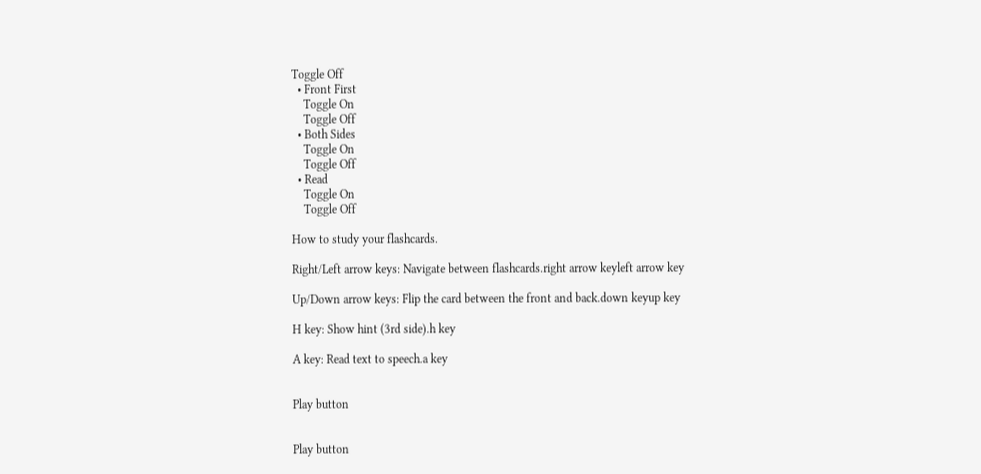Toggle Off
  • Front First
    Toggle On
    Toggle Off
  • Both Sides
    Toggle On
    Toggle Off
  • Read
    Toggle On
    Toggle Off

How to study your flashcards.

Right/Left arrow keys: Navigate between flashcards.right arrow keyleft arrow key

Up/Down arrow keys: Flip the card between the front and back.down keyup key

H key: Show hint (3rd side).h key

A key: Read text to speech.a key


Play button


Play button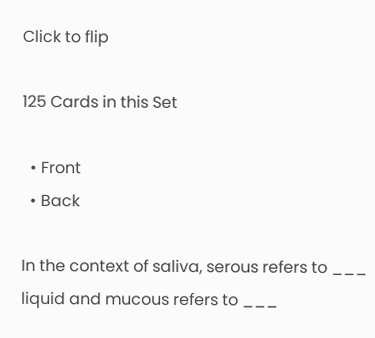Click to flip

125 Cards in this Set

  • Front
  • Back

In the context of saliva, serous refers to ___ liquid and mucous refers to ___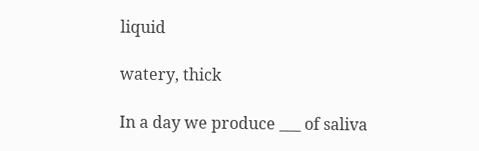liquid

watery, thick

In a day we produce ___ of saliva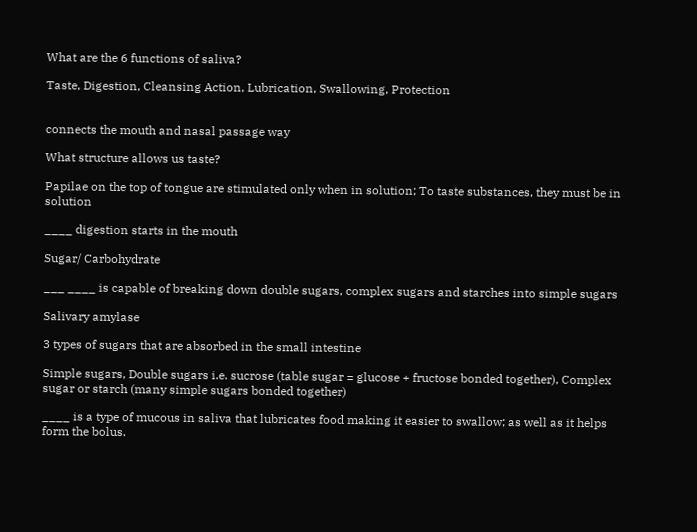What are the 6 functions of saliva?

Taste, Digestion, Cleansing Action, Lubrication, Swallowing, Protection


connects the mouth and nasal passage way

What structure allows us taste?

Papilae on the top of tongue are stimulated only when in solution; To taste substances, they must be in solution

____ digestion starts in the mouth

Sugar/ Carbohydrate

___ ____ is capable of breaking down double sugars, complex sugars and starches into simple sugars

Salivary amylase

3 types of sugars that are absorbed in the small intestine

Simple sugars, Double sugars i.e. sucrose (table sugar = glucose + fructose bonded together), Complex sugar or starch (many simple sugars bonded together)

____ is a type of mucous in saliva that lubricates food making it easier to swallow; as well as it helps form the bolus.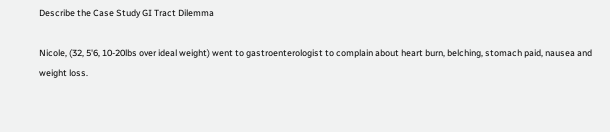Describe the Case Study GI Tract Dilemma

Nicole, (32, 5'6, 10-20lbs over ideal weight) went to gastroenterologist to complain about heart burn, belching, stomach paid, nausea and weight loss.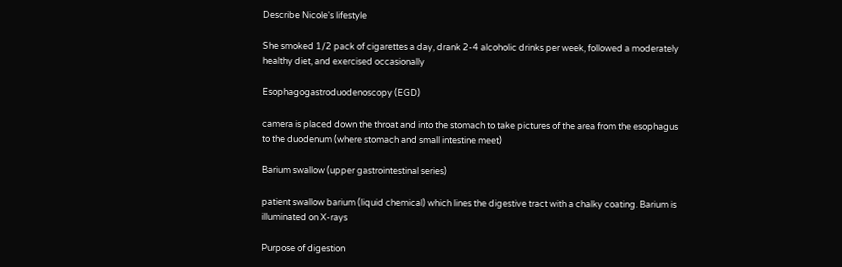Describe Nicole's lifestyle

She smoked 1/2 pack of cigarettes a day, drank 2-4 alcoholic drinks per week, followed a moderately healthy diet, and exercised occasionally

Esophagogastroduodenoscopy (EGD)

camera is placed down the throat and into the stomach to take pictures of the area from the esophagus to the duodenum (where stomach and small intestine meet)

Barium swallow (upper gastrointestinal series)

patient swallow barium (liquid chemical) which lines the digestive tract with a chalky coating. Barium is illuminated on X-rays

Purpose of digestion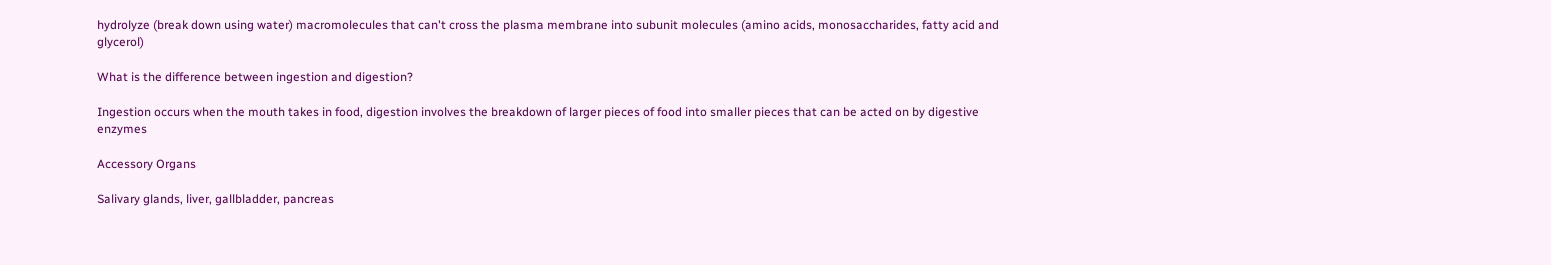hydrolyze (break down using water) macromolecules that can't cross the plasma membrane into subunit molecules (amino acids, monosaccharides, fatty acid and glycerol)

What is the difference between ingestion and digestion?

Ingestion occurs when the mouth takes in food, digestion involves the breakdown of larger pieces of food into smaller pieces that can be acted on by digestive enzymes

Accessory Organs

Salivary glands, liver, gallbladder, pancreas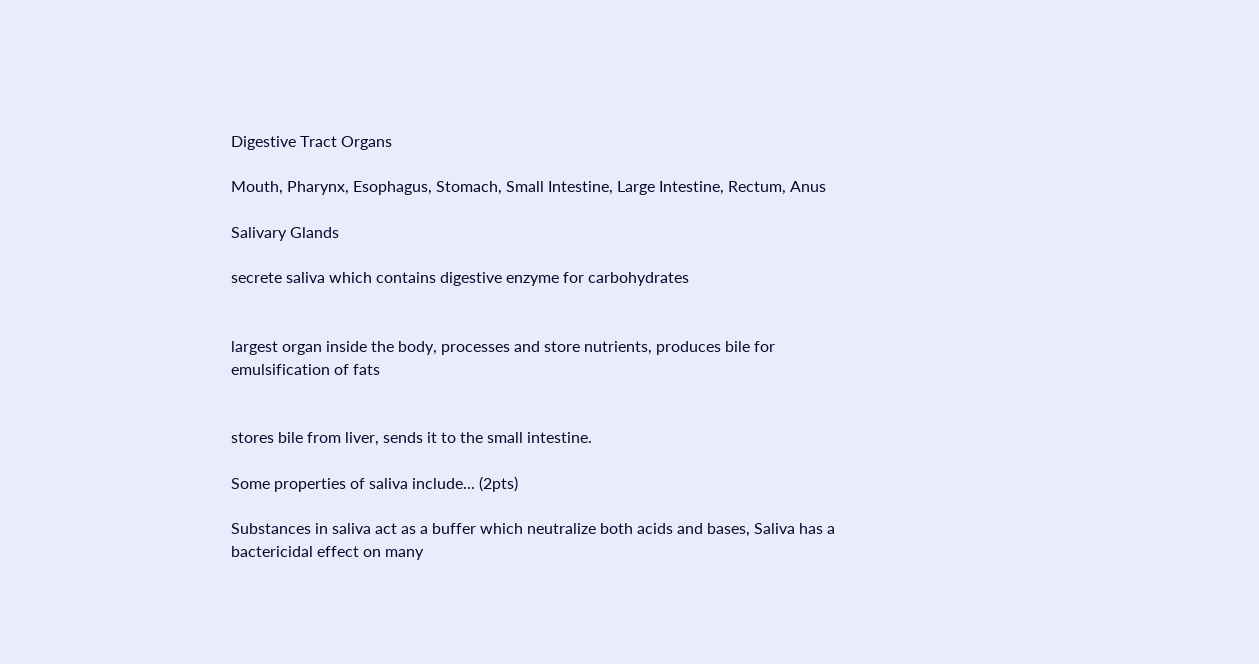Digestive Tract Organs

Mouth, Pharynx, Esophagus, Stomach, Small Intestine, Large Intestine, Rectum, Anus

Salivary Glands

secrete saliva which contains digestive enzyme for carbohydrates


largest organ inside the body, processes and store nutrients, produces bile for emulsification of fats


stores bile from liver, sends it to the small intestine.

Some properties of saliva include... (2pts)

Substances in saliva act as a buffer which neutralize both acids and bases, Saliva has a bactericidal effect on many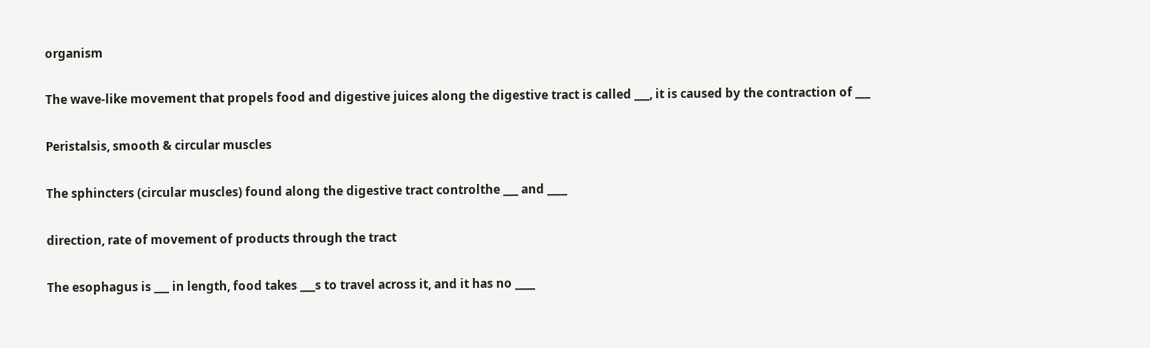organism

The wave-like movement that propels food and digestive juices along the digestive tract is called ___, it is caused by the contraction of ___

Peristalsis, smooth & circular muscles

The sphincters (circular muscles) found along the digestive tract controlthe ___ and ____

direction, rate of movement of products through the tract

The esophagus is ___ in length, food takes ___s to travel across it, and it has no ____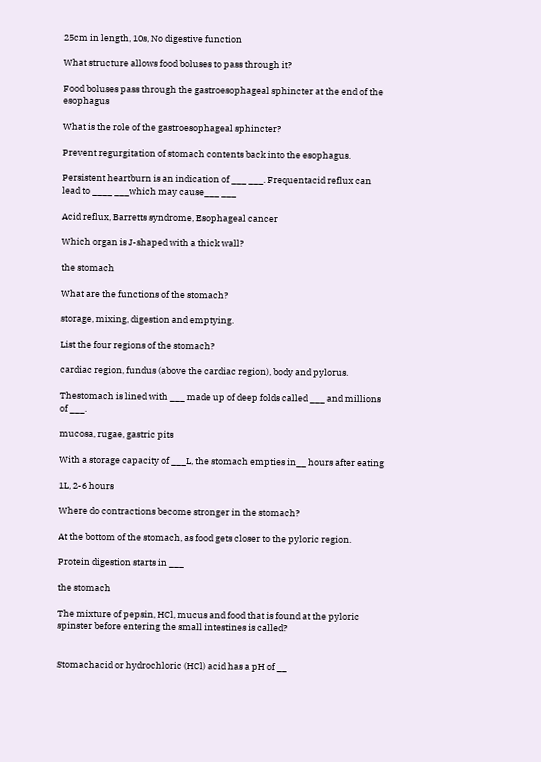25cm in length, 10s, No digestive function

What structure allows food boluses to pass through it?

Food boluses pass through the gastroesophageal sphincter at the end of the esophagus

What is the role of the gastroesophageal sphincter?

Prevent regurgitation of stomach contents back into the esophagus.

Persistent heartburn is an indication of ___ ___. Frequentacid reflux can lead to ____ ___which may cause___ ___

Acid reflux, Barretts syndrome, Esophageal cancer

Which organ is J-shaped with a thick wall?

the stomach

What are the functions of the stomach?

storage, mixing, digestion and emptying.

List the four regions of the stomach?

cardiac region, fundus (above the cardiac region), body and pylorus.

Thestomach is lined with ___ made up of deep folds called ___ and millions of ___.

mucosa, rugae, gastric pits

With a storage capacity of ___L, the stomach empties in__ hours after eating

1L, 2-6 hours

Where do contractions become stronger in the stomach?

At the bottom of the stomach, as food gets closer to the pyloric region.

Protein digestion starts in ___

the stomach

The mixture of pepsin, HCl, mucus and food that is found at the pyloric spinster before entering the small intestines is called?


Stomachacid or hydrochloric (HCl) acid has a pH of __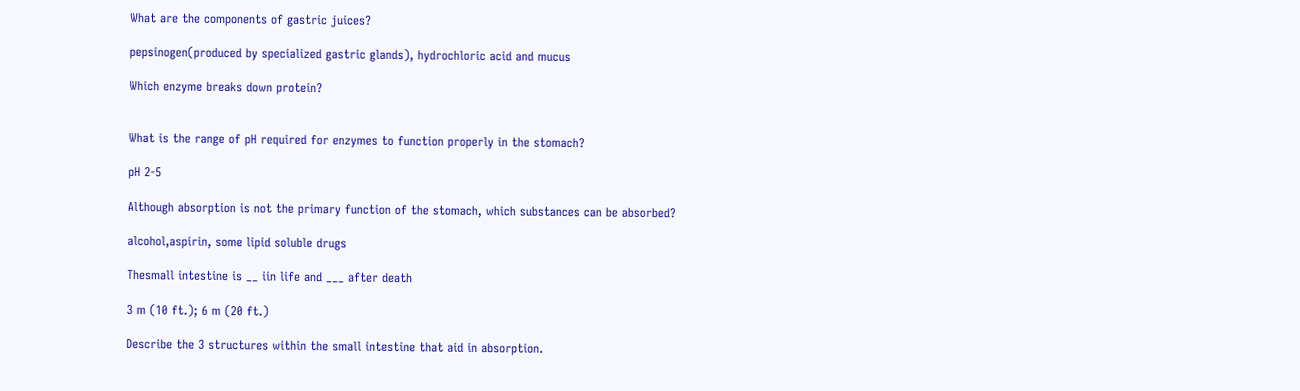What are the components of gastric juices?

pepsinogen(produced by specialized gastric glands), hydrochloric acid and mucus

Which enzyme breaks down protein?


What is the range of pH required for enzymes to function properly in the stomach?

pH 2-5

Although absorption is not the primary function of the stomach, which substances can be absorbed?

alcohol,aspirin, some lipid soluble drugs

Thesmall intestine is __ iin life and ___ after death

3 m (10 ft.); 6 m (20 ft.)

Describe the 3 structures within the small intestine that aid in absorption.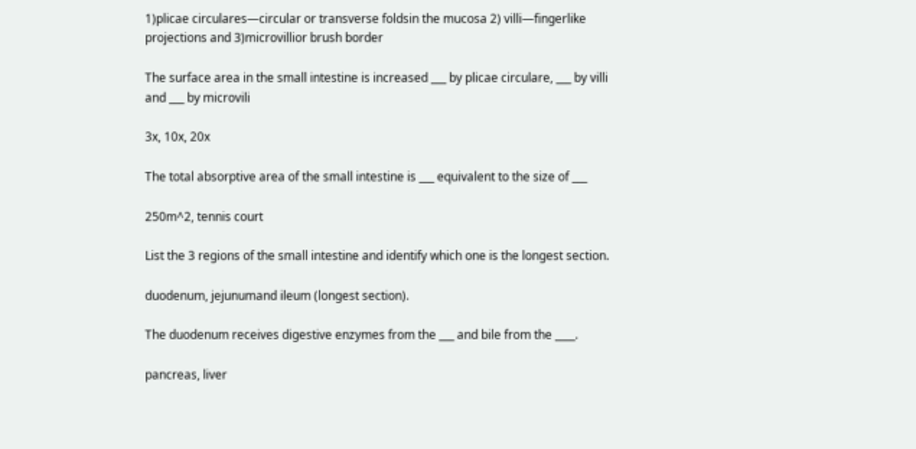1)plicae circulares—circular or transverse foldsin the mucosa 2) villi—fingerlike projections and 3)microvillior brush border

The surface area in the small intestine is increased ___ by plicae circulare, ___ by villi and ___ by microvili

3x, 10x, 20x

The total absorptive area of the small intestine is ___ equivalent to the size of ___

250m^2, tennis court

List the 3 regions of the small intestine and identify which one is the longest section.

duodenum, jejunumand ileum (longest section).

The duodenum receives digestive enzymes from the ___ and bile from the ____.

pancreas, liver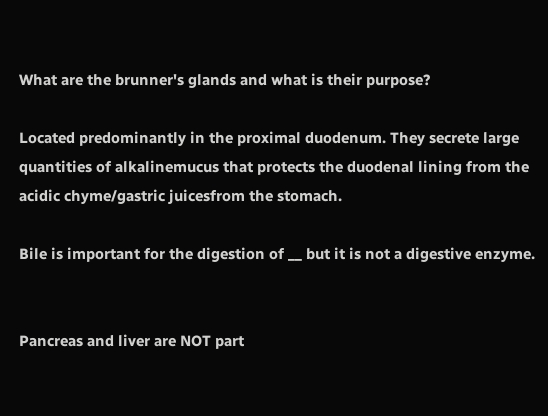What are the brunner's glands and what is their purpose?

Located predominantly in the proximal duodenum. They secrete large quantities of alkalinemucus that protects the duodenal lining from the acidic chyme/gastric juicesfrom the stomach.

Bile is important for the digestion of __ but it is not a digestive enzyme.


Pancreas and liver are NOT part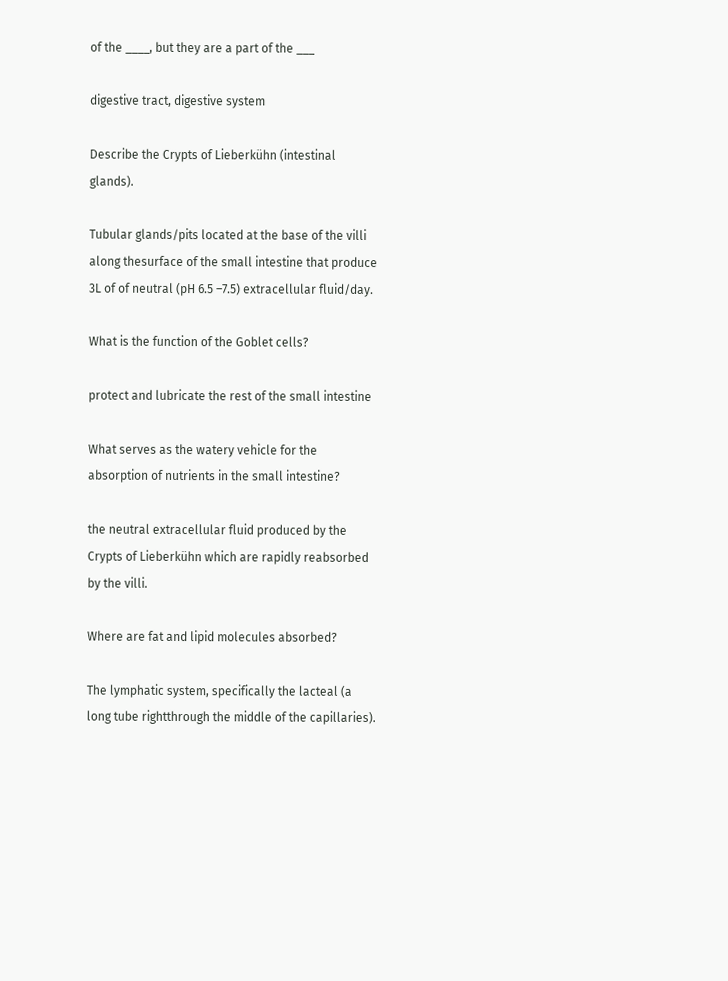of the ____, but they are a part of the ___

digestive tract, digestive system

Describe the Crypts of Lieberkühn (intestinal glands).

Tubular glands/pits located at the base of the villi along thesurface of the small intestine that produce 3L of of neutral (pH 6.5 –7.5) extracellular fluid/day.

What is the function of the Goblet cells?

protect and lubricate the rest of the small intestine

What serves as the watery vehicle for the absorption of nutrients in the small intestine?

the neutral extracellular fluid produced by the Crypts of Lieberkühn which are rapidly reabsorbed by the villi.

Where are fat and lipid molecules absorbed?

The lymphatic system, specifically the lacteal (a long tube rightthrough the middle of the capillaries).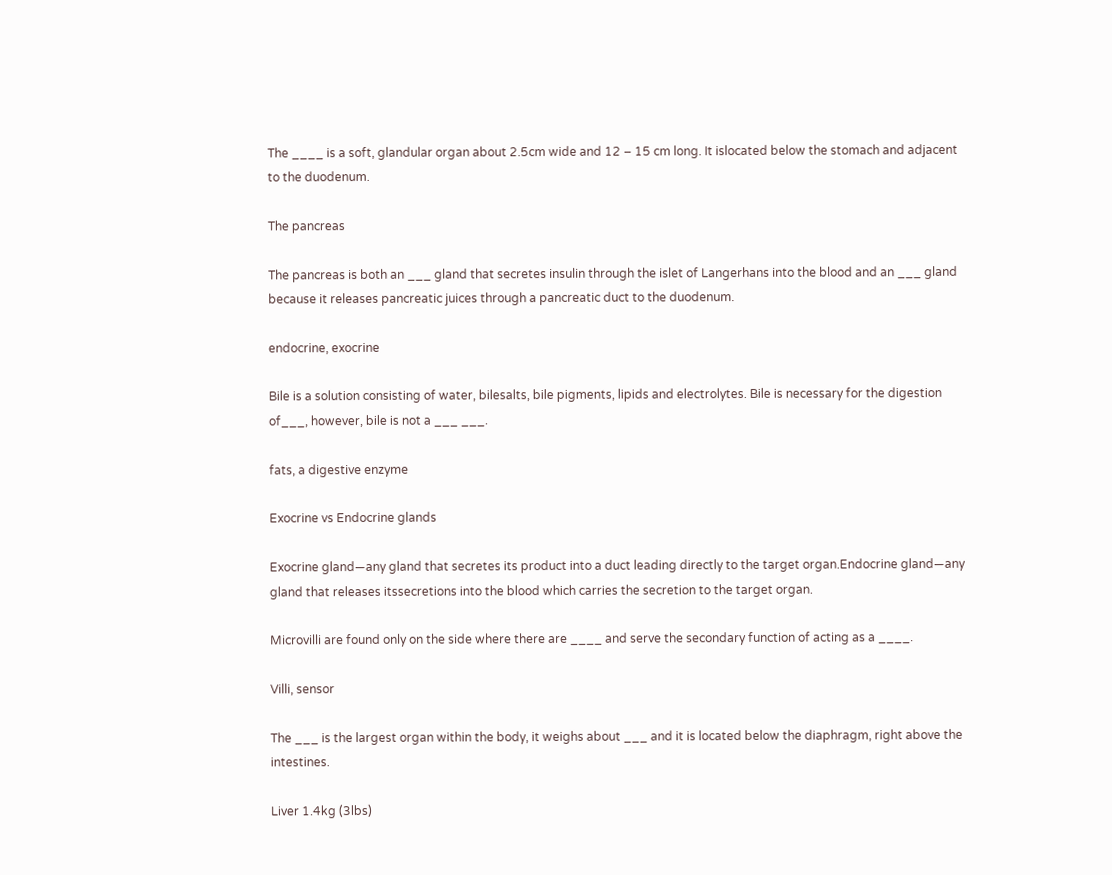The ____ is a soft, glandular organ about 2.5cm wide and 12 – 15 cm long. It islocated below the stomach and adjacent to the duodenum.

The pancreas

The pancreas is both an ___ gland that secretes insulin through the islet of Langerhans into the blood and an ___ gland because it releases pancreatic juices through a pancreatic duct to the duodenum.

endocrine, exocrine

Bile is a solution consisting of water, bilesalts, bile pigments, lipids and electrolytes. Bile is necessary for the digestion of___, however, bile is not a ___ ___.

fats, a digestive enzyme

Exocrine vs Endocrine glands

Exocrine gland—any gland that secretes its product into a duct leading directly to the target organ.Endocrine gland—any gland that releases itssecretions into the blood which carries the secretion to the target organ.

Microvilli are found only on the side where there are ____ and serve the secondary function of acting as a ____.

Villi, sensor

The ___ is the largest organ within the body, it weighs about ___ and it is located below the diaphragm, right above the intestines.

Liver 1.4kg (3lbs)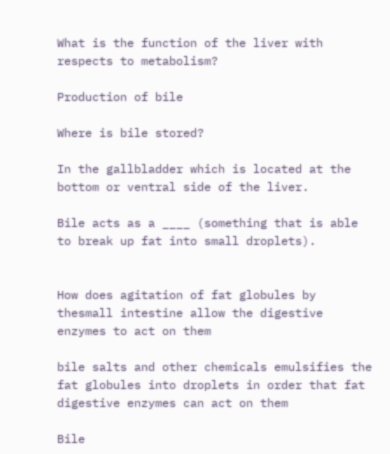What is the function of the liver with respects to metabolism?

Production of bile

Where is bile stored?

In the gallbladder which is located at the bottom or ventral side of the liver.

Bile acts as a ____ (something that is able to break up fat into small droplets).


How does agitation of fat globules by thesmall intestine allow the digestive enzymes to act on them

bile salts and other chemicals emulsifies the fat globules into droplets in order that fat digestive enzymes can act on them

Bile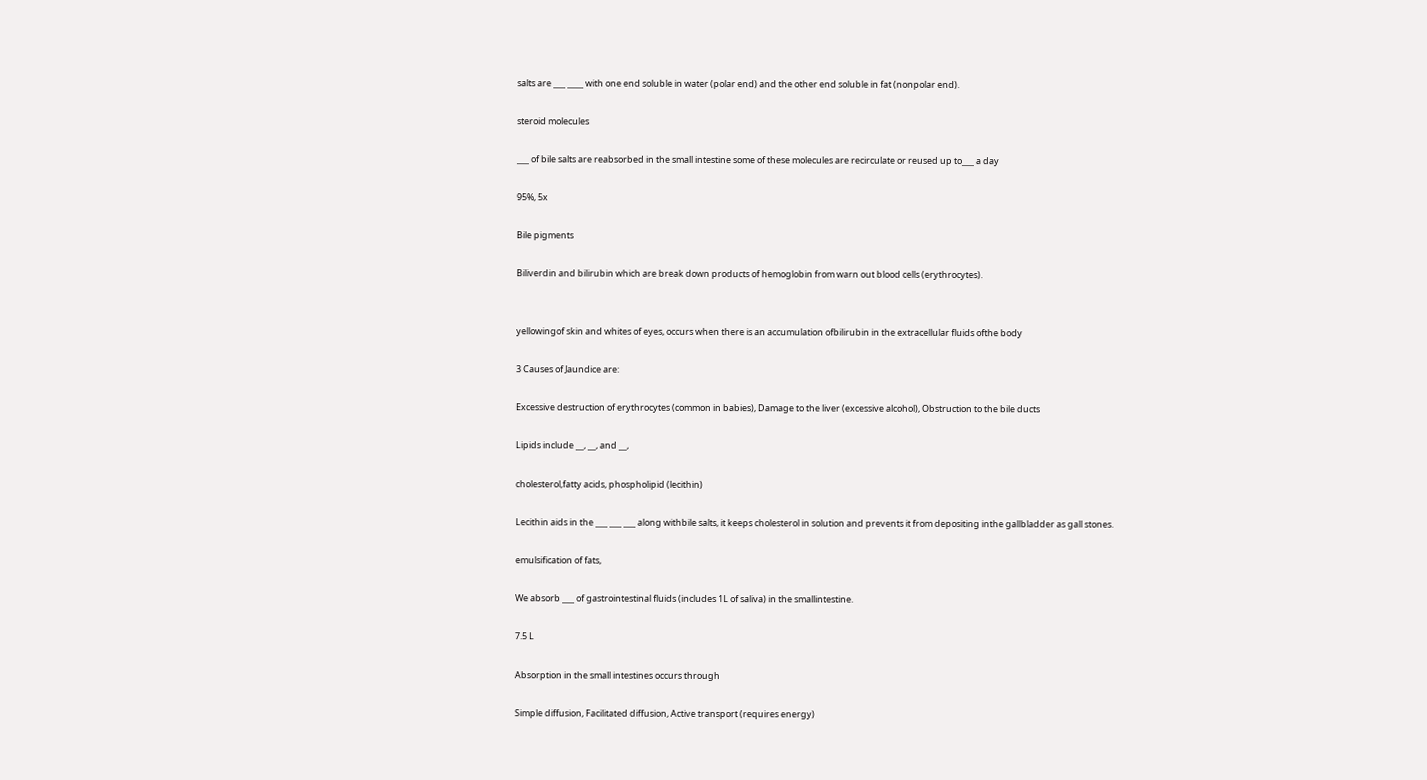salts are ___ ____ with one end soluble in water (polar end) and the other end soluble in fat (nonpolar end).

steroid molecules

___ of bile salts are reabsorbed in the small intestine some of these molecules are recirculate or reused up to___ a day

95%, 5x

Bile pigments

Biliverdin and bilirubin which are break down products of hemoglobin from warn out blood cells (erythrocytes).


yellowingof skin and whites of eyes, occurs when there is an accumulation ofbilirubin in the extracellular fluids ofthe body

3 Causes of Jaundice are:

Excessive destruction of erythrocytes (common in babies), Damage to the liver (excessive alcohol), Obstruction to the bile ducts

Lipids include __, __, and __,

cholesterol,fatty acids, phospholipid (lecithin)

Lecithin aids in the ___ ___ ___ along withbile salts, it keeps cholesterol in solution and prevents it from depositing inthe gallbladder as gall stones.

emulsification of fats,

We absorb ___ of gastrointestinal fluids (includes 1L of saliva) in the smallintestine.

7.5 L

Absorption in the small intestines occurs through

Simple diffusion, Facilitated diffusion, Active transport (requires energy)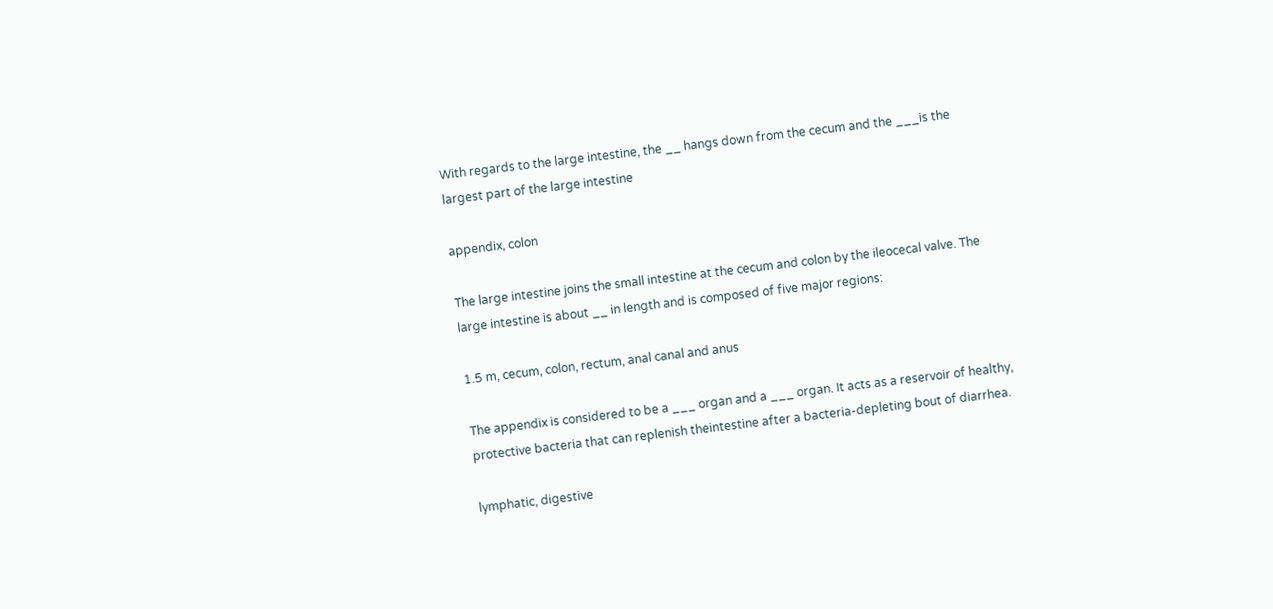With regards to the large intestine, the __ hangs down from the cecum and the ___is the largest part of the large intestine

appendix, colon

The large intestine joins the small intestine at the cecum and colon by the ileocecal valve. The large intestine is about __ in length and is composed of five major regions:

1.5 m, cecum, colon, rectum, anal canal and anus

The appendix is considered to be a ___ organ and a ___ organ. It acts as a reservoir of healthy, protective bacteria that can replenish theintestine after a bacteria-depleting bout of diarrhea.

lymphatic, digestive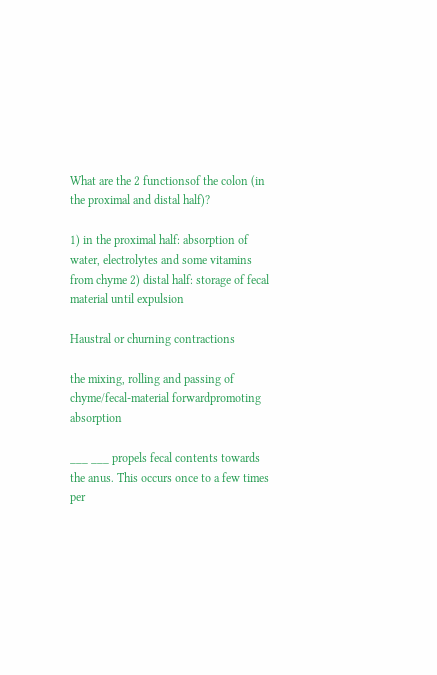What are the 2 functionsof the colon (in the proximal and distal half)?

1) in the proximal half: absorption of water, electrolytes and some vitamins from chyme 2) distal half: storage of fecal material until expulsion

Haustral or churning contractions

the mixing, rolling and passing of chyme/fecal-material forwardpromoting absorption

___ ___ propels fecal contents towards the anus. This occurs once to a few times per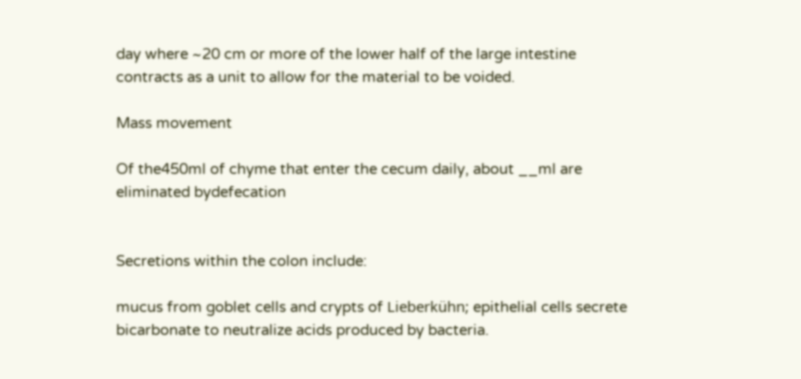day where ~20 cm or more of the lower half of the large intestine contracts as a unit to allow for the material to be voided.

Mass movement

Of the450ml of chyme that enter the cecum daily, about __ml are eliminated bydefecation


Secretions within the colon include:

mucus from goblet cells and crypts of Lieberkühn; epithelial cells secrete bicarbonate to neutralize acids produced by bacteria.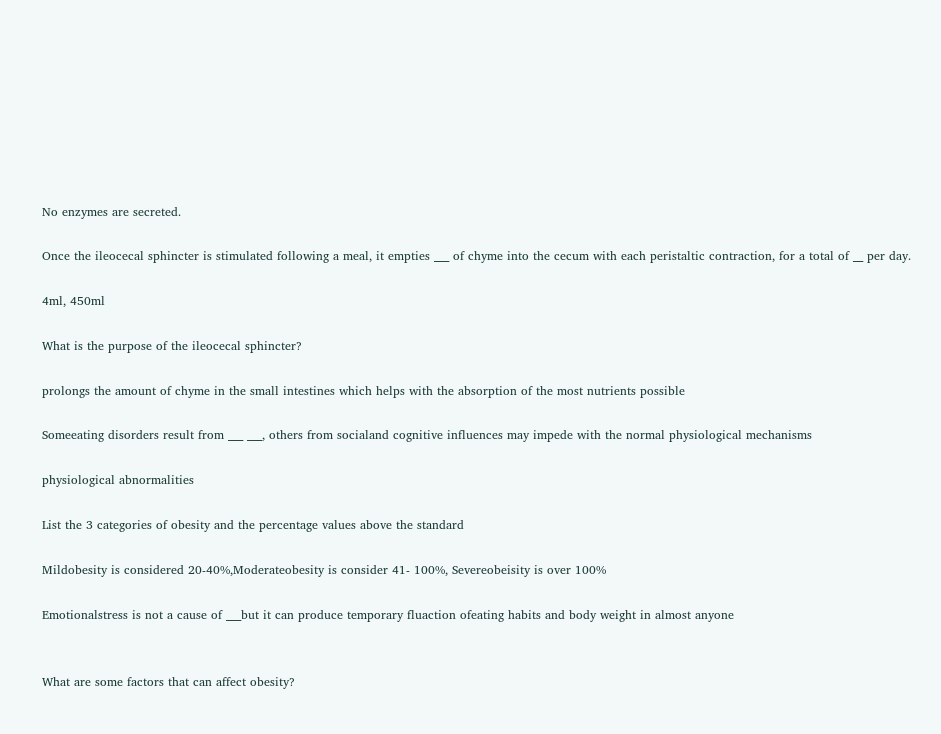No enzymes are secreted.

Once the ileocecal sphincter is stimulated following a meal, it empties ___ of chyme into the cecum with each peristaltic contraction, for a total of __ per day.

4ml, 450ml

What is the purpose of the ileocecal sphincter?

prolongs the amount of chyme in the small intestines which helps with the absorption of the most nutrients possible

Someeating disorders result from ___ ___, others from socialand cognitive influences may impede with the normal physiological mechanisms

physiological abnormalities

List the 3 categories of obesity and the percentage values above the standard

Mildobesity is considered 20-40%,Moderateobesity is consider 41- 100%, Severeobeisity is over 100%

Emotionalstress is not a cause of ___but it can produce temporary fluaction ofeating habits and body weight in almost anyone


What are some factors that can affect obesity?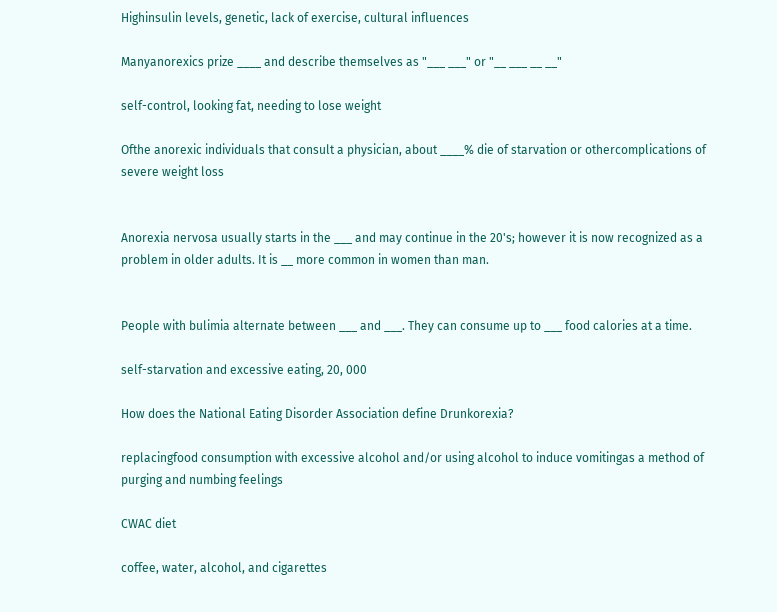Highinsulin levels, genetic, lack of exercise, cultural influences

Manyanorexics prize ____ and describe themselves as "___ ___" or "__ ___ __ __"

self-control, looking fat, needing to lose weight

Ofthe anorexic individuals that consult a physician, about ____% die of starvation or othercomplications of severe weight loss


Anorexia nervosa usually starts in the ___ and may continue in the 20's; however it is now recognized as a problem in older adults. It is __ more common in women than man.


People with bulimia alternate between ___ and ___. They can consume up to ___ food calories at a time.

self-starvation and excessive eating, 20, 000

How does the National Eating Disorder Association define Drunkorexia?

replacingfood consumption with excessive alcohol and/or using alcohol to induce vomitingas a method of purging and numbing feelings

CWAC diet

coffee, water, alcohol, and cigarettes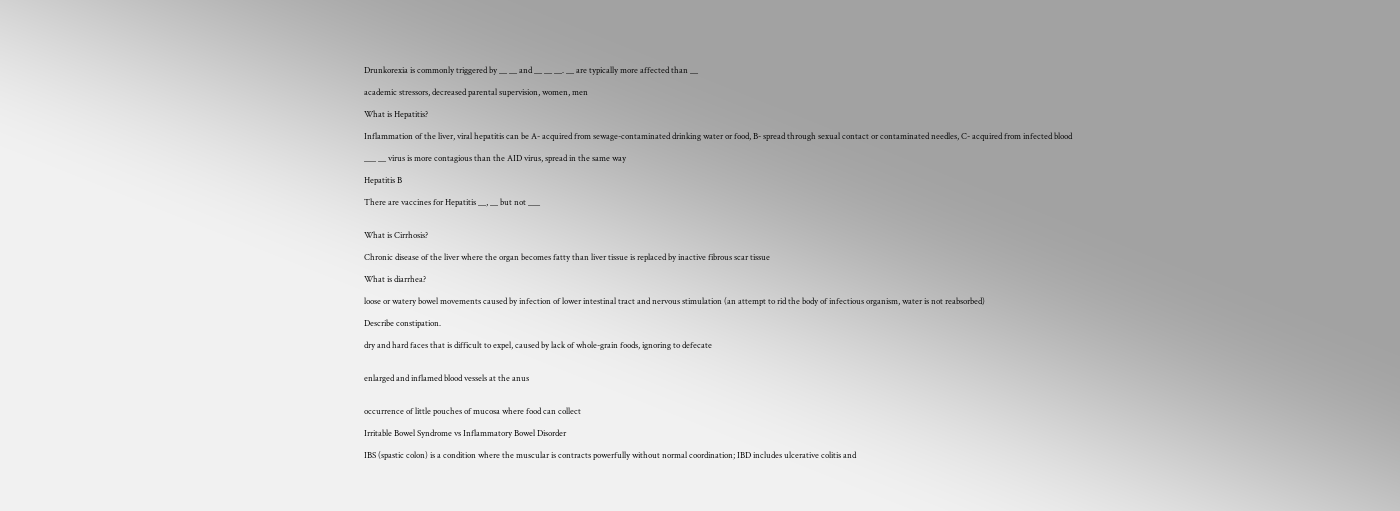Drunkorexia is commonly triggered by __ __ and __ __ __. __ are typically more affected than __

academic stressors, decreased parental supervision, women, men

What is Hepatitis?

Inflammation of the liver, viral hepatitis can be A- acquired from sewage-contaminated drinking water or food, B- spread through sexual contact or contaminated needles, C- acquired from infected blood

___ __ virus is more contagious than the AID virus, spread in the same way

Hepatitis B

There are vaccines for Hepatitis __, __ but not ___


What is Cirrhosis?

Chronic disease of the liver where the organ becomes fatty than liver tissue is replaced by inactive fibrous scar tissue

What is diarrhea?

loose or watery bowel movements caused by infection of lower intestinal tract and nervous stimulation (an attempt to rid the body of infectious organism, water is not reabsorbed)

Describe constipation.

dry and hard faces that is difficult to expel, caused by lack of whole-grain foods, ignoring to defecate


enlarged and inflamed blood vessels at the anus


occurrence of little pouches of mucosa where food can collect

Irritable Bowel Syndrome vs Inflammatory Bowel Disorder

IBS (spastic colon) is a condition where the muscular is contracts powerfully without normal coordination; IBD includes ulcerative colitis and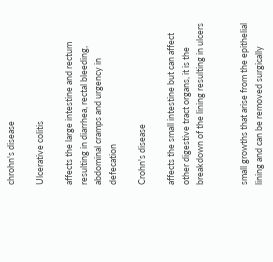chrohn's disease

Ulcerative colitis

affects the large intestine and rectum resulting in diarrhea, rectal bleeding, abdominal cramps and urgency in defecation

Crohn's disease

affects the small intestine but can affect other digestive tract organs, it is the breakdown of the lining resulting in ulcers


small growths that arise from the epithelial lining and can be removed surgically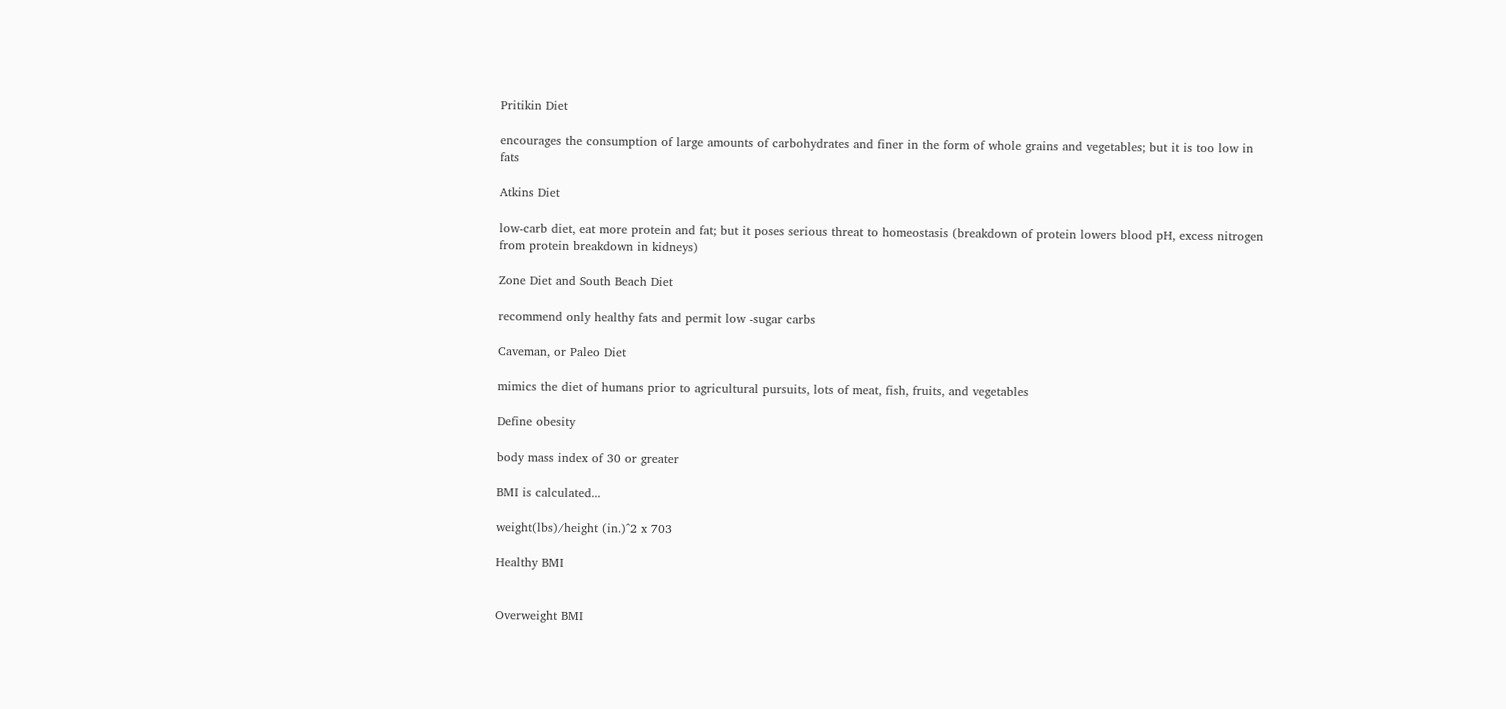Pritikin Diet

encourages the consumption of large amounts of carbohydrates and finer in the form of whole grains and vegetables; but it is too low in fats

Atkins Diet

low-carb diet, eat more protein and fat; but it poses serious threat to homeostasis (breakdown of protein lowers blood pH, excess nitrogen from protein breakdown in kidneys)

Zone Diet and South Beach Diet

recommend only healthy fats and permit low -sugar carbs

Caveman, or Paleo Diet

mimics the diet of humans prior to agricultural pursuits, lots of meat, fish, fruits, and vegetables

Define obesity

body mass index of 30 or greater

BMI is calculated...

weight(lbs)/height (in.)^2 x 703

Healthy BMI


Overweight BMI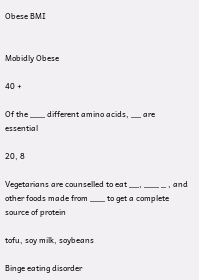Obese BMI


Mobidly Obese

40 +

Of the ___ different amino acids, __ are essential

20, 8

Vegetarians are counselled to eat __, ___ _ , and other foods made from ___ to get a complete source of protein

tofu, soy milk, soybeans

Binge eating disorder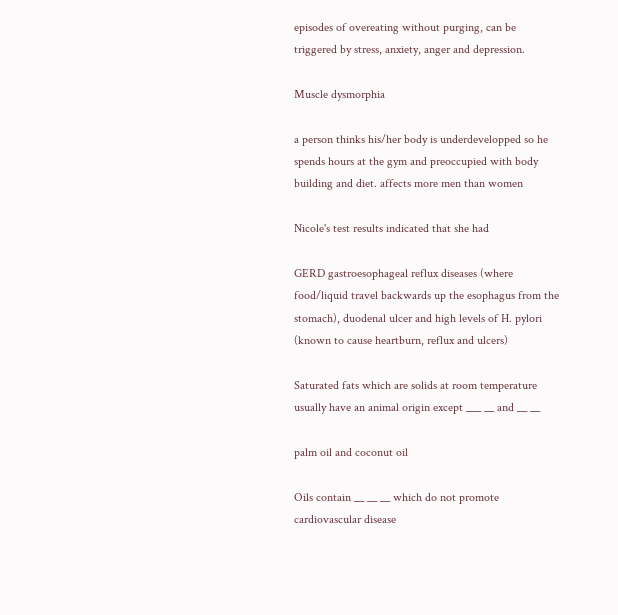episodes of overeating without purging, can be triggered by stress, anxiety, anger and depression.

Muscle dysmorphia

a person thinks his/her body is underdevelopped so he spends hours at the gym and preoccupied with body building and diet. affects more men than women

Nicole's test results indicated that she had

GERD gastroesophageal reflux diseases (where food/liquid travel backwards up the esophagus from the stomach), duodenal ulcer and high levels of H. pylori (known to cause heartburn, reflux and ulcers)

Saturated fats which are solids at room temperature usually have an animal origin except ___ __ and __ __

palm oil and coconut oil

Oils contain __ __ __ which do not promote cardiovascular disease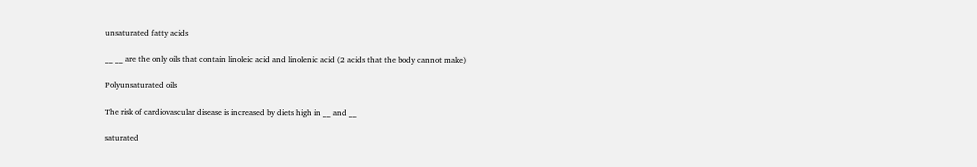unsaturated fatty acids

__ __ are the only oils that contain linoleic acid and linolenic acid (2 acids that the body cannot make)

Polyunsaturated oils

The risk of cardiovascular disease is increased by diets high in __ and __

saturated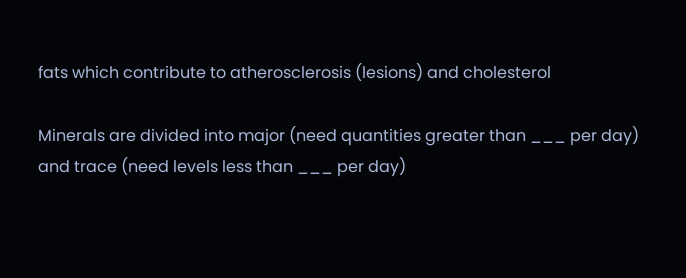fats which contribute to atherosclerosis (lesions) and cholesterol

Minerals are divided into major (need quantities greater than ___ per day) and trace (need levels less than ___ per day)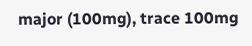major (100mg), trace 100mg